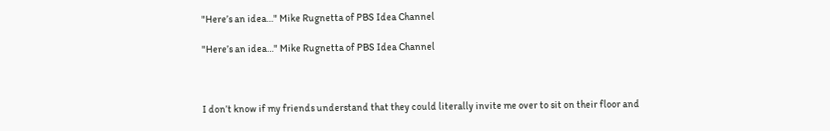"Here’s an idea…" Mike Rugnetta of PBS Idea Channel

"Here’s an idea…" Mike Rugnetta of PBS Idea Channel



I don’t know if my friends understand that they could literally invite me over to sit on their floor and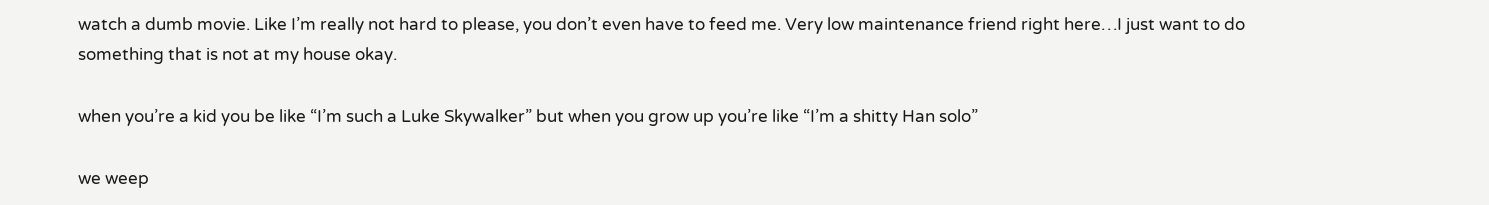watch a dumb movie. Like I’m really not hard to please, you don’t even have to feed me. Very low maintenance friend right here…I just want to do something that is not at my house okay.

when you’re a kid you be like “I’m such a Luke Skywalker” but when you grow up you’re like “I’m a shitty Han solo”

we weep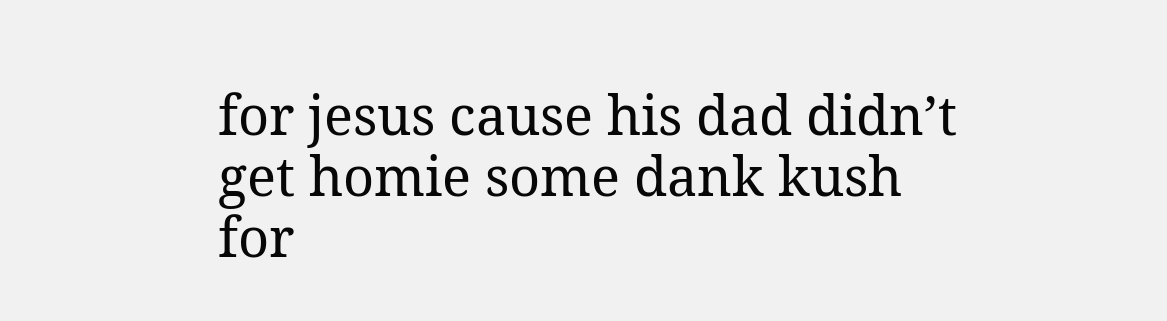for jesus cause his dad didn’t get homie some dank kush for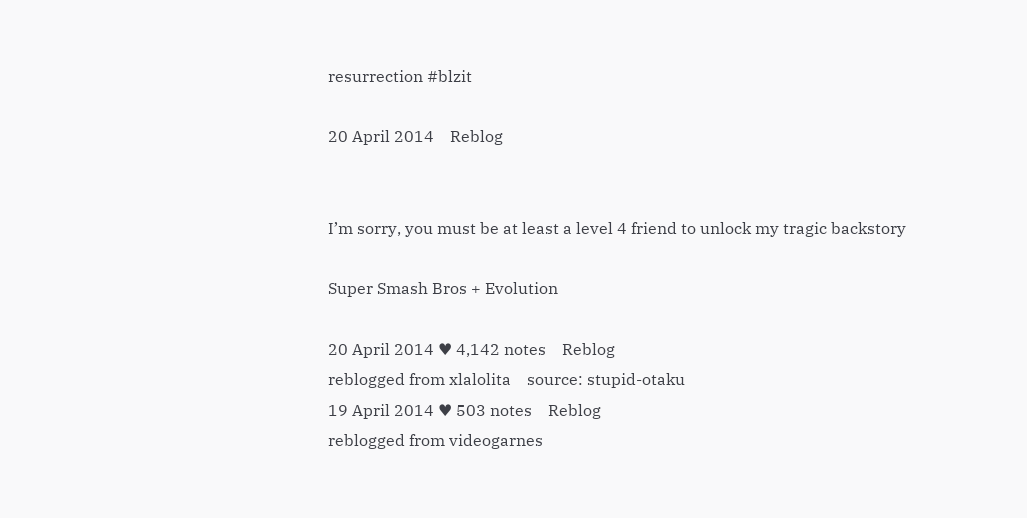resurrection #blzit

20 April 2014    Reblog


I’m sorry, you must be at least a level 4 friend to unlock my tragic backstory

Super Smash Bros + Evolution

20 April 2014 ♥ 4,142 notes    Reblog
reblogged from xlalolita    source: stupid-otaku
19 April 2014 ♥ 503 notes    Reblog
reblogged from videogarnes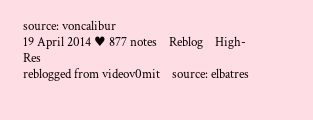source: voncalibur
19 April 2014 ♥ 877 notes    Reblog    High-Res
reblogged from videov0mit    source: elbatres